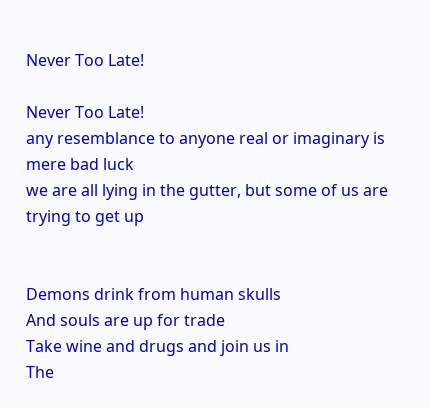Never Too Late!

Never Too Late!
any resemblance to anyone real or imaginary is mere bad luck
we are all lying in the gutter, but some of us are trying to get up


Demons drink from human skulls
And souls are up for trade
Take wine and drugs and join us in
The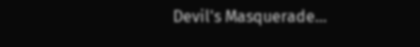Devil's Masquerade...